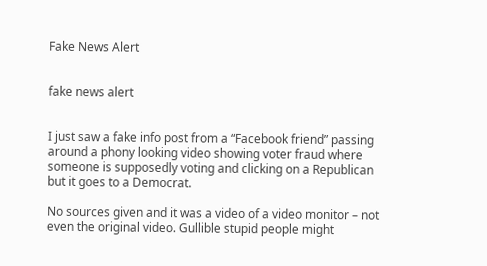Fake News Alert


fake news alert


I just saw a fake info post from a “Facebook friend” passing around a phony looking video showing voter fraud where someone is supposedly voting and clicking on a Republican but it goes to a Democrat.

No sources given and it was a video of a video monitor – not even the original video. Gullible stupid people might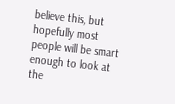believe this, but hopefully most people will be smart enough to look at the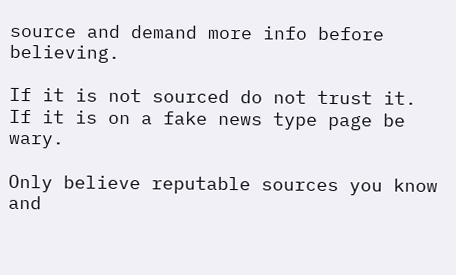source and demand more info before believing.

If it is not sourced do not trust it. If it is on a fake news type page be wary.

Only believe reputable sources you know and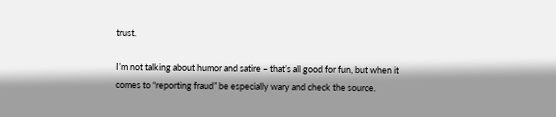trust.

I’m not talking about humor and satire – that’s all good for fun, but when it comes to “reporting fraud” be especially wary and check the source.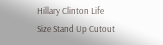Hillary Clinton Life Size Stand Up Cutout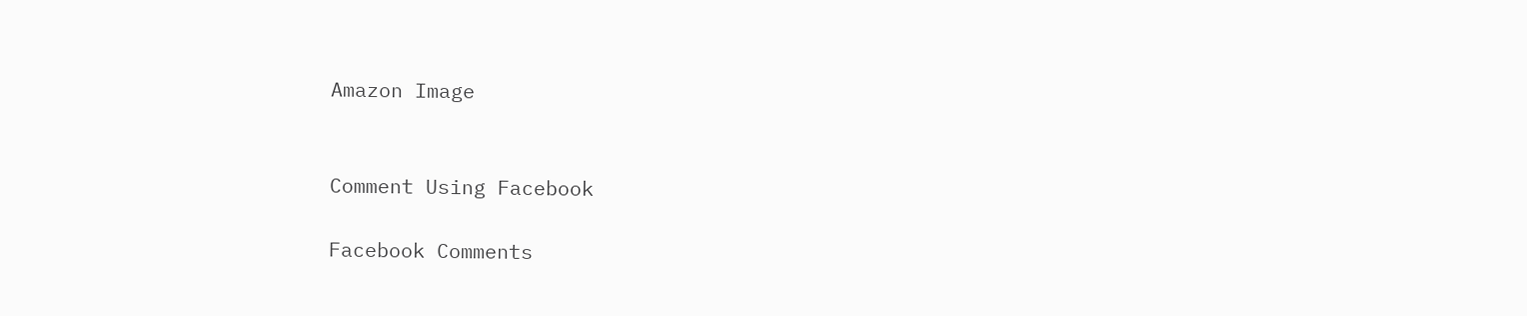Amazon Image


Comment Using Facebook

Facebook Comments